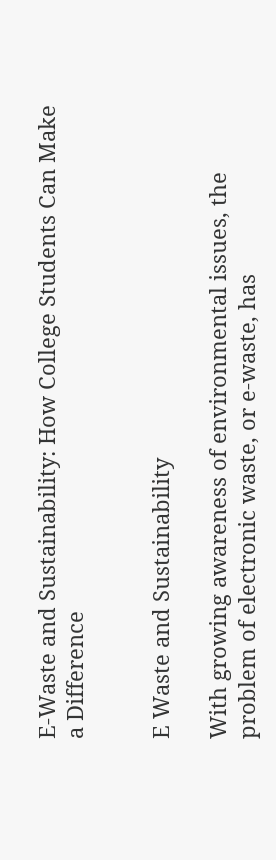E-Waste and Sustainability: How College Students Can Make a Difference


E Waste and Sustainability

With growing awareness of environmental issues, the problem of electronic waste, or e-waste, has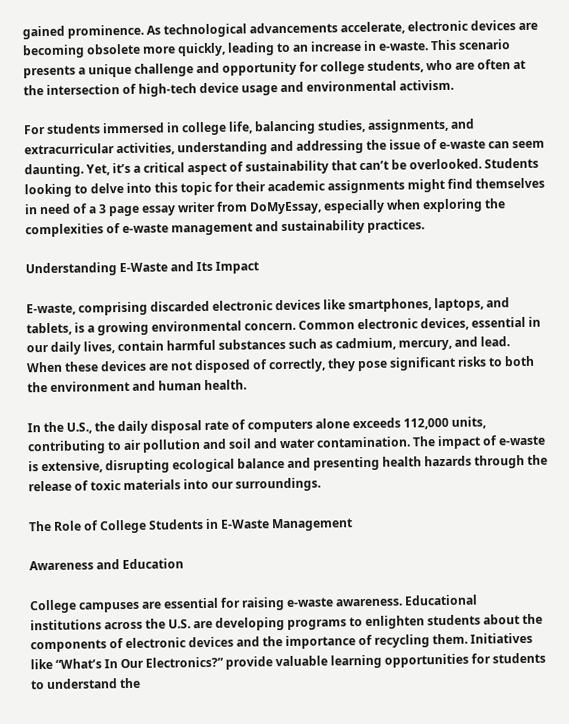gained prominence. As technological advancements accelerate, electronic devices are becoming obsolete more quickly, leading to an increase in e-waste. This scenario presents a unique challenge and opportunity for college students, who are often at the intersection of high-tech device usage and environmental activism.

For students immersed in college life, balancing studies, assignments, and extracurricular activities, understanding and addressing the issue of e-waste can seem daunting. Yet, it’s a critical aspect of sustainability that can’t be overlooked. Students looking to delve into this topic for their academic assignments might find themselves in need of a 3 page essay writer from DoMyEssay, especially when exploring the complexities of e-waste management and sustainability practices.

Understanding E-Waste and Its Impact

E-waste, comprising discarded electronic devices like smartphones, laptops, and tablets, is a growing environmental concern. Common electronic devices, essential in our daily lives, contain harmful substances such as cadmium, mercury, and lead. When these devices are not disposed of correctly, they pose significant risks to both the environment and human health.

In the U.S., the daily disposal rate of computers alone exceeds 112,000 units, contributing to air pollution and soil and water contamination. The impact of e-waste is extensive, disrupting ecological balance and presenting health hazards through the release of toxic materials into our surroundings.

The Role of College Students in E-Waste Management

Awareness and Education

College campuses are essential for raising e-waste awareness. Educational institutions across the U.S. are developing programs to enlighten students about the components of electronic devices and the importance of recycling them. Initiatives like “What’s In Our Electronics?” provide valuable learning opportunities for students to understand the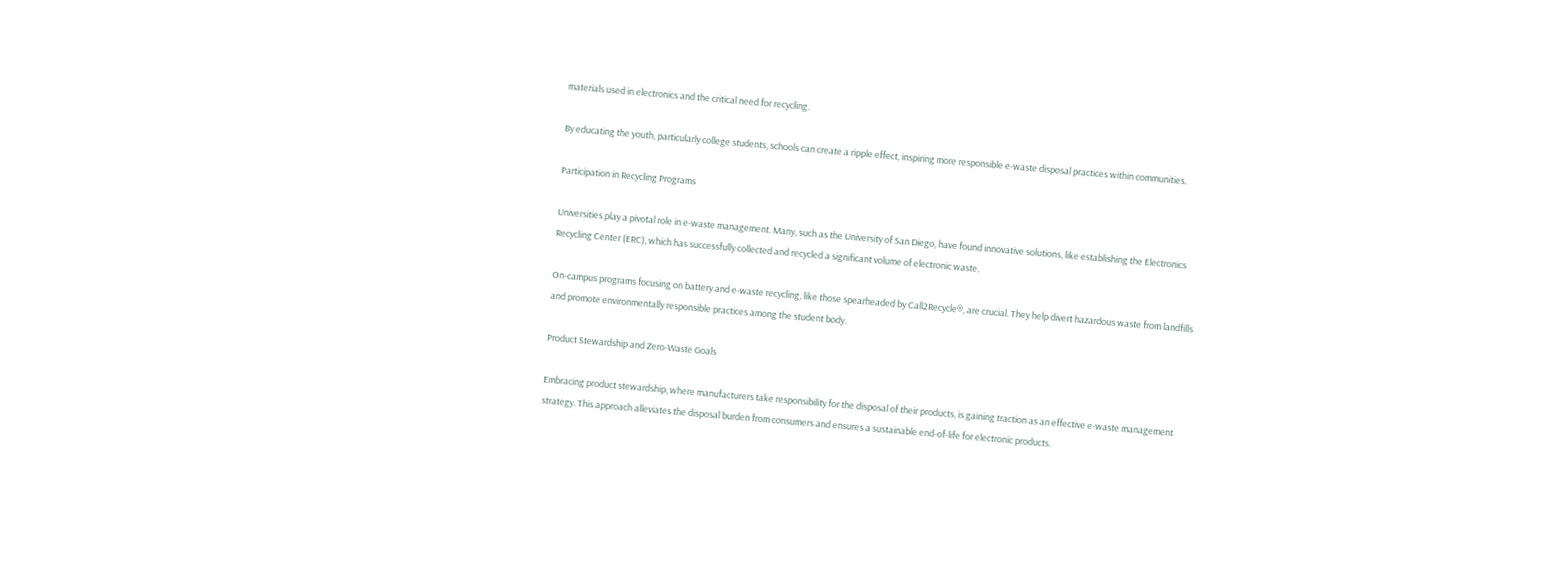materials used in electronics and the critical need for recycling.

By educating the youth, particularly college students, schools can create a ripple effect, inspiring more responsible e-waste disposal practices within communities.

Participation in Recycling Programs

Universities play a pivotal role in e-waste management. Many, such as the University of San Diego, have found innovative solutions, like establishing the Electronics Recycling Center (ERC), which has successfully collected and recycled a significant volume of electronic waste.

On-campus programs focusing on battery and e-waste recycling, like those spearheaded by Call2Recycle®, are crucial. They help divert hazardous waste from landfills and promote environmentally responsible practices among the student body.

Product Stewardship and Zero-Waste Goals

Embracing product stewardship, where manufacturers take responsibility for the disposal of their products, is gaining traction as an effective e-waste management strategy. This approach alleviates the disposal burden from consumers and ensures a sustainable end-of-life for electronic products.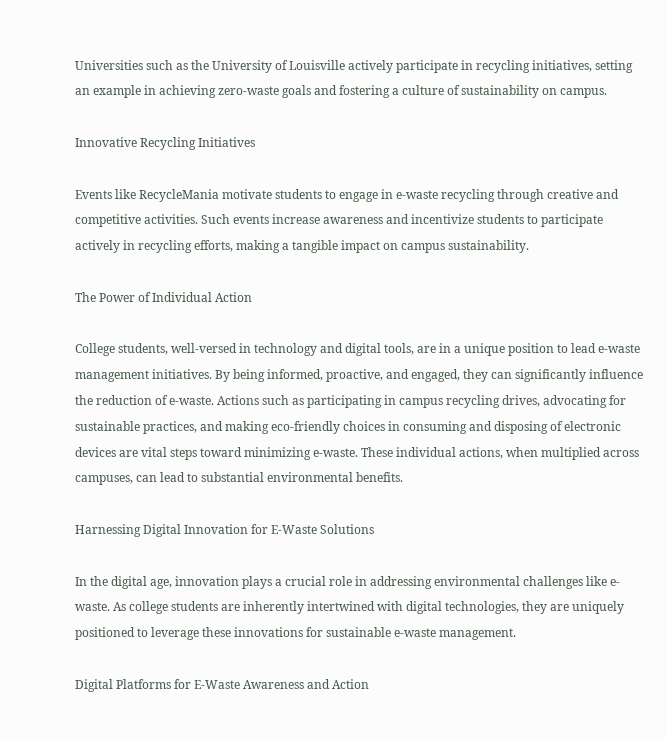Universities such as the University of Louisville actively participate in recycling initiatives, setting an example in achieving zero-waste goals and fostering a culture of sustainability on campus.

Innovative Recycling Initiatives

Events like RecycleMania motivate students to engage in e-waste recycling through creative and competitive activities. Such events increase awareness and incentivize students to participate actively in recycling efforts, making a tangible impact on campus sustainability.

The Power of Individual Action

College students, well-versed in technology and digital tools, are in a unique position to lead e-waste management initiatives. By being informed, proactive, and engaged, they can significantly influence the reduction of e-waste. Actions such as participating in campus recycling drives, advocating for sustainable practices, and making eco-friendly choices in consuming and disposing of electronic devices are vital steps toward minimizing e-waste. These individual actions, when multiplied across campuses, can lead to substantial environmental benefits.

Harnessing Digital Innovation for E-Waste Solutions

In the digital age, innovation plays a crucial role in addressing environmental challenges like e-waste. As college students are inherently intertwined with digital technologies, they are uniquely positioned to leverage these innovations for sustainable e-waste management.

Digital Platforms for E-Waste Awareness and Action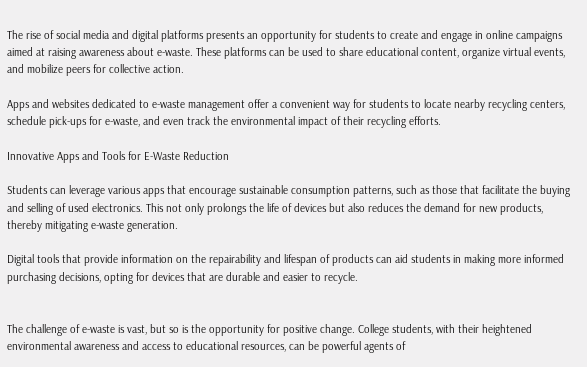The rise of social media and digital platforms presents an opportunity for students to create and engage in online campaigns aimed at raising awareness about e-waste. These platforms can be used to share educational content, organize virtual events, and mobilize peers for collective action.

Apps and websites dedicated to e-waste management offer a convenient way for students to locate nearby recycling centers, schedule pick-ups for e-waste, and even track the environmental impact of their recycling efforts.

Innovative Apps and Tools for E-Waste Reduction

Students can leverage various apps that encourage sustainable consumption patterns, such as those that facilitate the buying and selling of used electronics. This not only prolongs the life of devices but also reduces the demand for new products, thereby mitigating e-waste generation.

Digital tools that provide information on the repairability and lifespan of products can aid students in making more informed purchasing decisions, opting for devices that are durable and easier to recycle.


The challenge of e-waste is vast, but so is the opportunity for positive change. College students, with their heightened environmental awareness and access to educational resources, can be powerful agents of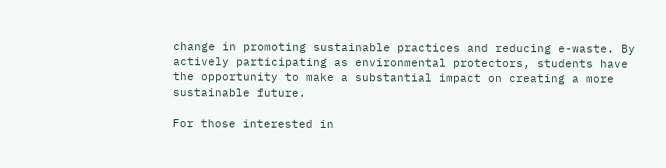change in promoting sustainable practices and reducing e-waste. By actively participating as environmental protectors, students have the opportunity to make a substantial impact on creating a more sustainable future.

For those interested in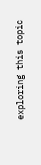exploring this topic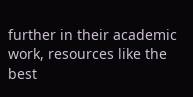further in their academic work, resources like the best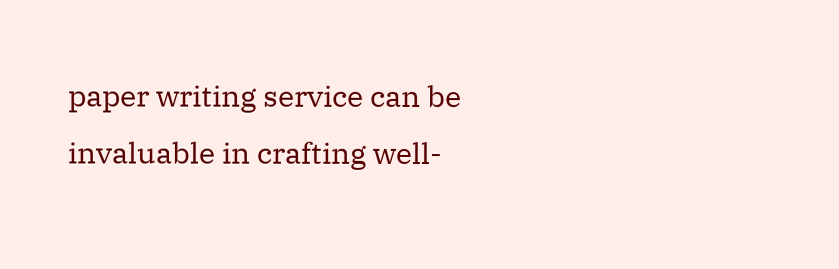paper writing service can be invaluable in crafting well-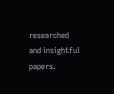researched and insightful papers.